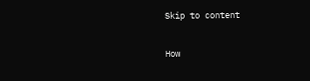Skip to content

How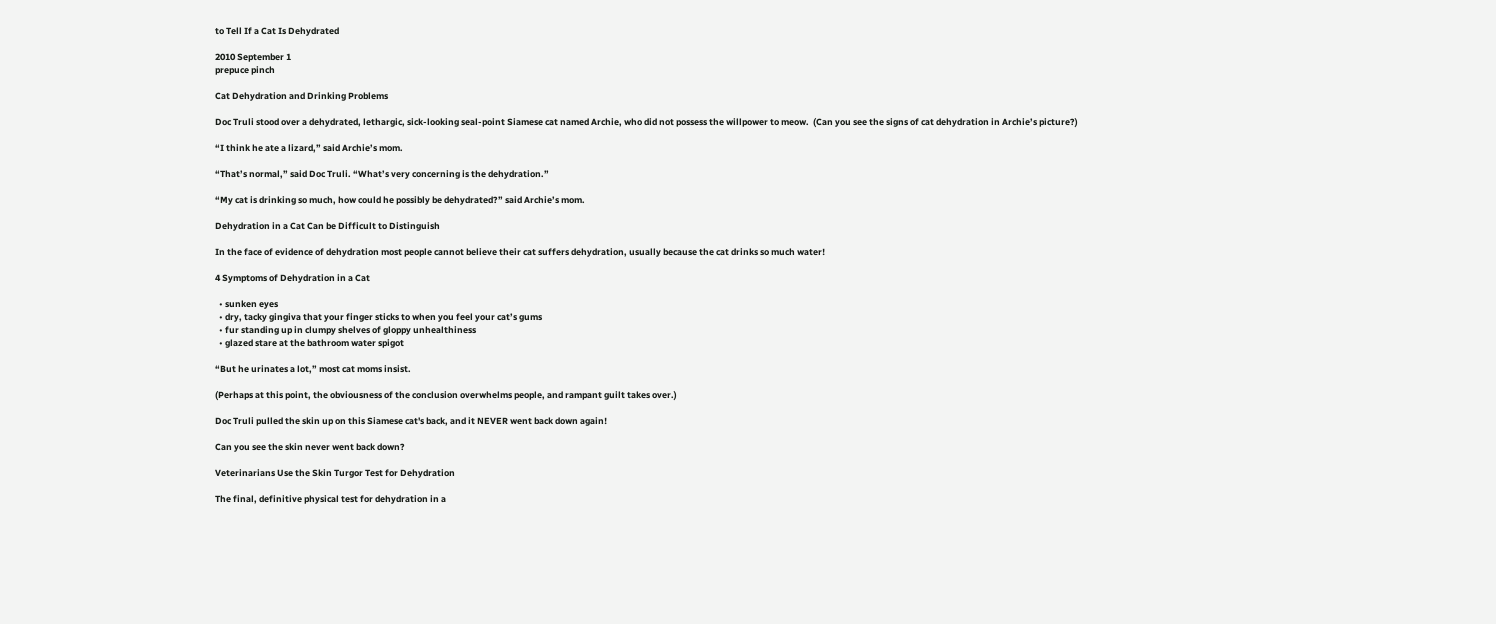to Tell If a Cat Is Dehydrated

2010 September 1
prepuce pinch

Cat Dehydration and Drinking Problems

Doc Truli stood over a dehydrated, lethargic, sick-looking seal-point Siamese cat named Archie, who did not possess the willpower to meow.  (Can you see the signs of cat dehydration in Archie’s picture?)

“I think he ate a lizard,” said Archie’s mom.

“That’s normal,” said Doc Truli. “What’s very concerning is the dehydration.”

“My cat is drinking so much, how could he possibly be dehydrated?” said Archie’s mom.

Dehydration in a Cat Can be Difficult to Distinguish

In the face of evidence of dehydration most people cannot believe their cat suffers dehydration, usually because the cat drinks so much water!

4 Symptoms of Dehydration in a Cat

  • sunken eyes
  • dry, tacky gingiva that your finger sticks to when you feel your cat’s gums
  • fur standing up in clumpy shelves of gloppy unhealthiness
  • glazed stare at the bathroom water spigot

“But he urinates a lot,” most cat moms insist.

(Perhaps at this point, the obviousness of the conclusion overwhelms people, and rampant guilt takes over.)

Doc Truli pulled the skin up on this Siamese cat's back, and it NEVER went back down again!

Can you see the skin never went back down?

Veterinarians Use the Skin Turgor Test for Dehydration

The final, definitive physical test for dehydration in a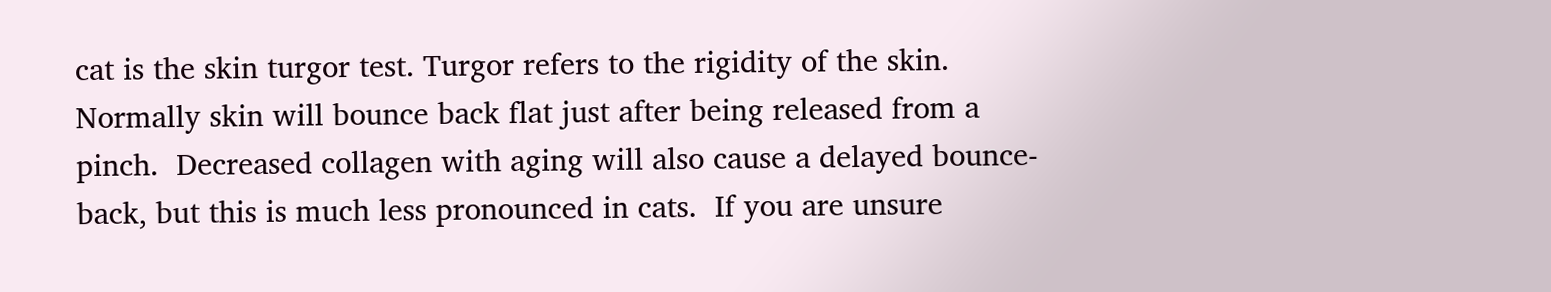cat is the skin turgor test. Turgor refers to the rigidity of the skin.  Normally skin will bounce back flat just after being released from a pinch.  Decreased collagen with aging will also cause a delayed bounce-back, but this is much less pronounced in cats.  If you are unsure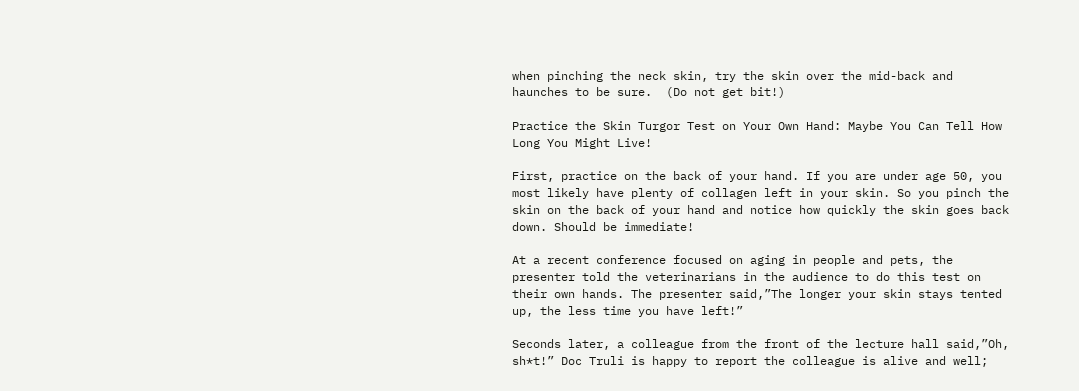when pinching the neck skin, try the skin over the mid-back and haunches to be sure.  (Do not get bit!)

Practice the Skin Turgor Test on Your Own Hand: Maybe You Can Tell How Long You Might Live!

First, practice on the back of your hand. If you are under age 50, you most likely have plenty of collagen left in your skin. So you pinch the skin on the back of your hand and notice how quickly the skin goes back down. Should be immediate!

At a recent conference focused on aging in people and pets, the presenter told the veterinarians in the audience to do this test on their own hands. The presenter said,”The longer your skin stays tented up, the less time you have left!”

Seconds later, a colleague from the front of the lecture hall said,”Oh, sh*t!” Doc Truli is happy to report the colleague is alive and well;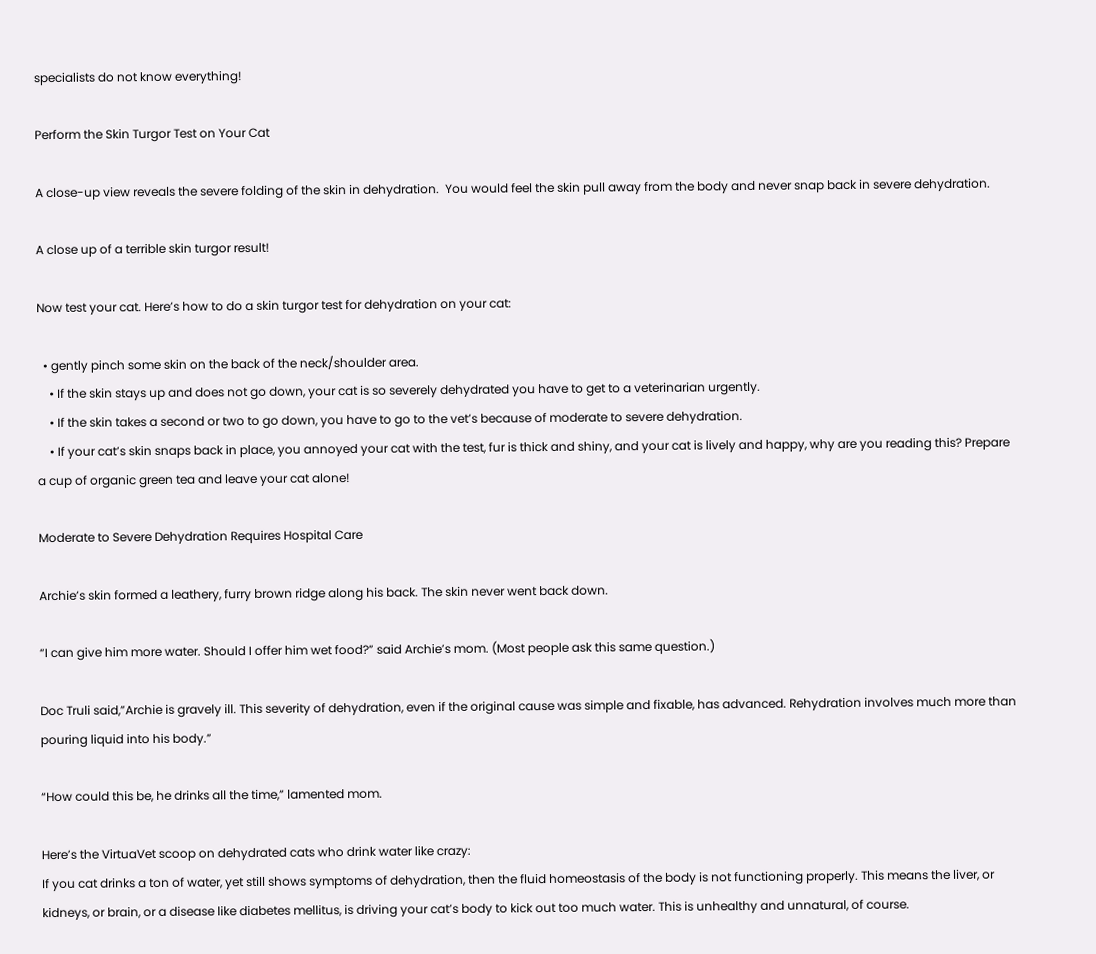specialists do not know everything!

Perform the Skin Turgor Test on Your Cat

A close-up view reveals the severe folding of the skin in dehydration.  You would feel the skin pull away from the body and never snap back in severe dehydration.

A close up of a terrible skin turgor result!

Now test your cat. Here’s how to do a skin turgor test for dehydration on your cat:

  • gently pinch some skin on the back of the neck/shoulder area.
    • If the skin stays up and does not go down, your cat is so severely dehydrated you have to get to a veterinarian urgently.
    • If the skin takes a second or two to go down, you have to go to the vet’s because of moderate to severe dehydration.
    • If your cat’s skin snaps back in place, you annoyed your cat with the test, fur is thick and shiny, and your cat is lively and happy, why are you reading this? Prepare a cup of organic green tea and leave your cat alone!

Moderate to Severe Dehydration Requires Hospital Care

Archie’s skin formed a leathery, furry brown ridge along his back. The skin never went back down.

“I can give him more water. Should I offer him wet food?” said Archie’s mom. (Most people ask this same question.)

Doc Truli said,”Archie is gravely ill. This severity of dehydration, even if the original cause was simple and fixable, has advanced. Rehydration involves much more than pouring liquid into his body.”

“How could this be, he drinks all the time,” lamented mom.

Here’s the VirtuaVet scoop on dehydrated cats who drink water like crazy:
If you cat drinks a ton of water, yet still shows symptoms of dehydration, then the fluid homeostasis of the body is not functioning properly. This means the liver, or kidneys, or brain, or a disease like diabetes mellitus, is driving your cat’s body to kick out too much water. This is unhealthy and unnatural, of course.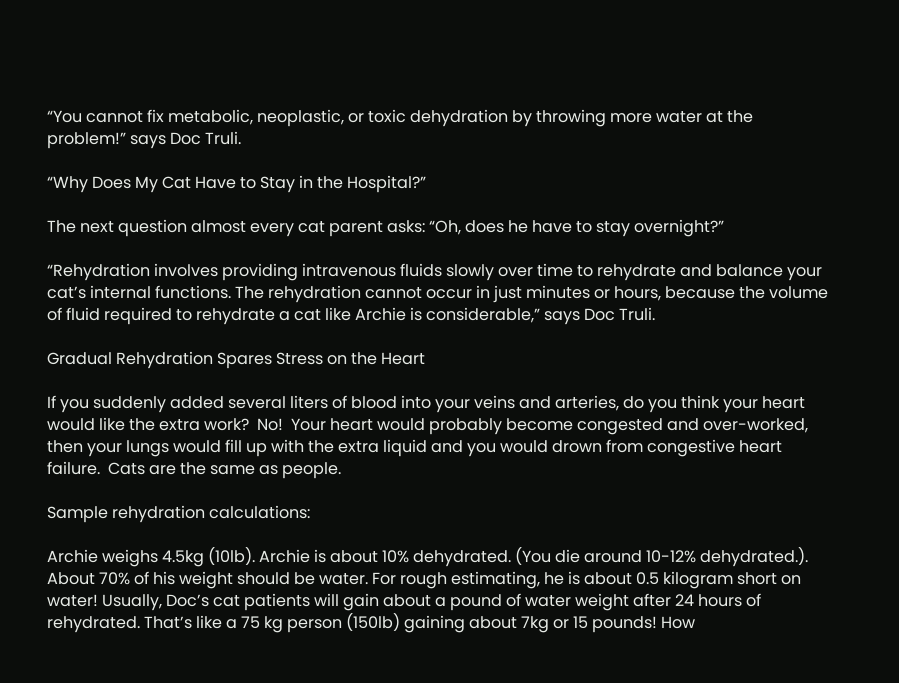“You cannot fix metabolic, neoplastic, or toxic dehydration by throwing more water at the problem!” says Doc Truli.

“Why Does My Cat Have to Stay in the Hospital?”

The next question almost every cat parent asks: “Oh, does he have to stay overnight?”

“Rehydration involves providing intravenous fluids slowly over time to rehydrate and balance your cat’s internal functions. The rehydration cannot occur in just minutes or hours, because the volume of fluid required to rehydrate a cat like Archie is considerable,” says Doc Truli.

Gradual Rehydration Spares Stress on the Heart

If you suddenly added several liters of blood into your veins and arteries, do you think your heart would like the extra work?  No!  Your heart would probably become congested and over-worked, then your lungs would fill up with the extra liquid and you would drown from congestive heart failure.  Cats are the same as people.

Sample rehydration calculations:

Archie weighs 4.5kg (10lb). Archie is about 10% dehydrated. (You die around 10-12% dehydrated.). About 70% of his weight should be water. For rough estimating, he is about 0.5 kilogram short on water! Usually, Doc’s cat patients will gain about a pound of water weight after 24 hours of rehydrated. That’s like a 75 kg person (150lb) gaining about 7kg or 15 pounds! How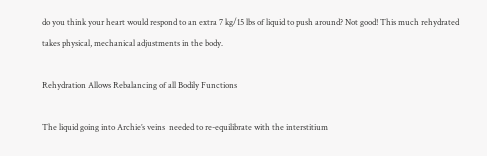do you think your heart would respond to an extra 7 kg/15 lbs of liquid to push around? Not good! This much rehydrated takes physical, mechanical adjustments in the body.

Rehydration Allows Rebalancing of all Bodily Functions

The liquid going into Archie’s veins  needed to re-equilibrate with the interstitium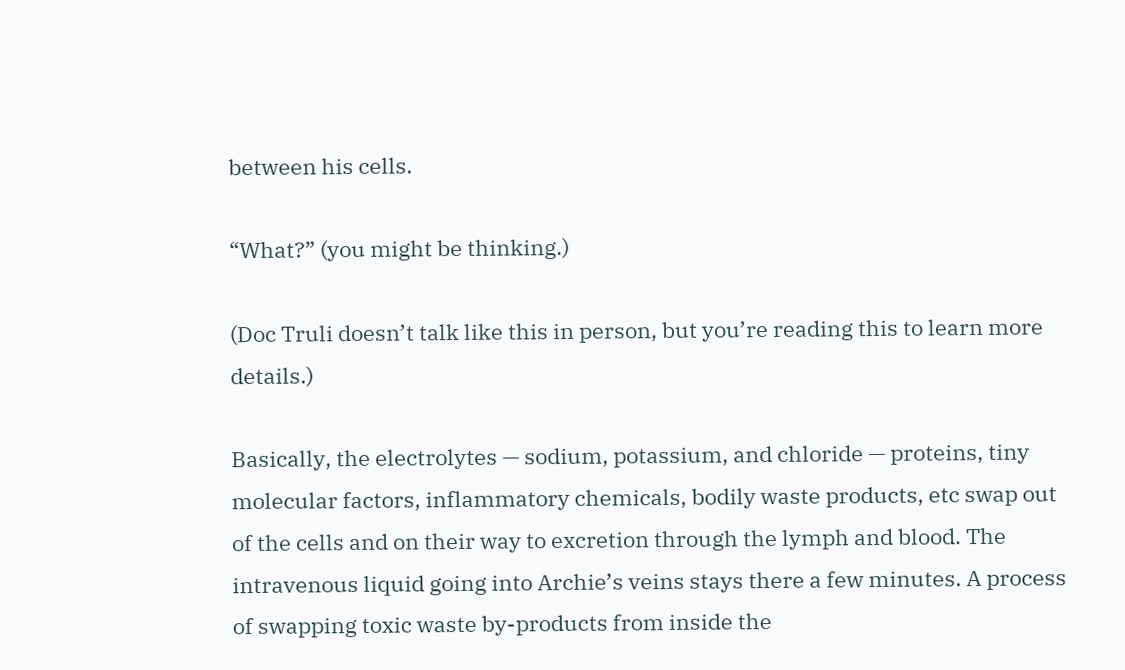between his cells.

“What?” (you might be thinking.)

(Doc Truli doesn’t talk like this in person, but you’re reading this to learn more details.)

Basically, the electrolytes — sodium, potassium, and chloride — proteins, tiny molecular factors, inflammatory chemicals, bodily waste products, etc swap out of the cells and on their way to excretion through the lymph and blood. The intravenous liquid going into Archie’s veins stays there a few minutes. A process of swapping toxic waste by-products from inside the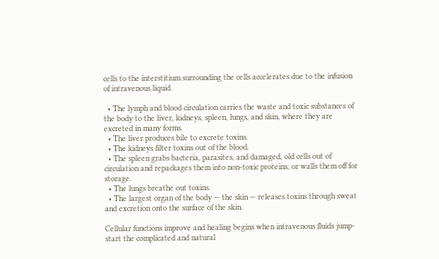cells to the interstitium surrounding the cells accelerates due to the infusion of intravenous liquid.

  • The lymph and blood circulation carries the waste and toxic substances of the body to the liver, kidneys, spleen, lungs, and skin, where they are excreted in many forms.
  • The liver produces bile to excrete toxins.
  • The kidneys filter toxins out of the blood.
  • The spleen grabs bacteria, parasites, and damaged, old cells out of circulation and repackages them into non-toxic proteins, or walls them off for storage.
  • The lungs breathe out toxins.
  • The largest organ of the body — the skin — releases toxins through sweat and excretion onto the surface of the skin.

Cellular functions improve and healing begins when intravenous fluids jump-start the complicated and natural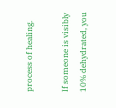process of healing.

If someone is visibly 10% dehydrated, you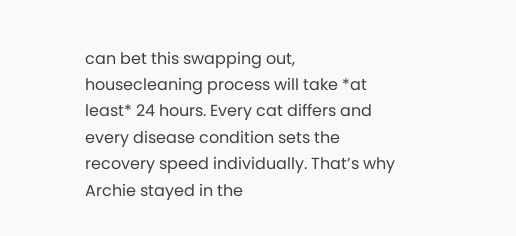can bet this swapping out, housecleaning process will take *at least* 24 hours. Every cat differs and every disease condition sets the recovery speed individually. That’s why Archie stayed in the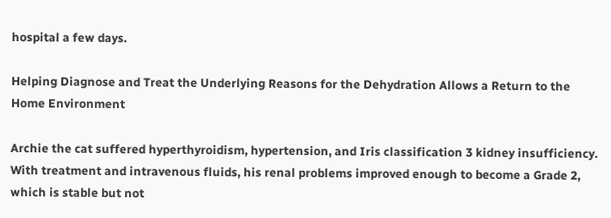hospital a few days.

Helping Diagnose and Treat the Underlying Reasons for the Dehydration Allows a Return to the Home Environment

Archie the cat suffered hyperthyroidism, hypertension, and Iris classification 3 kidney insufficiency. With treatment and intravenous fluids, his renal problems improved enough to become a Grade 2, which is stable but not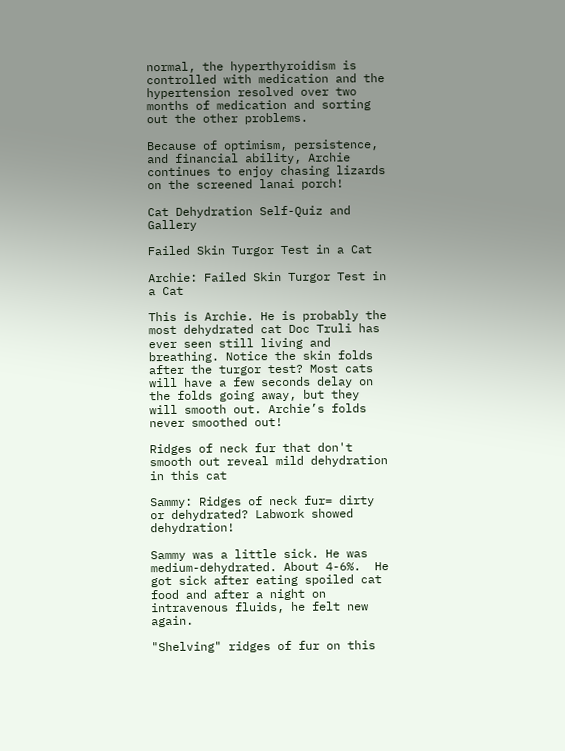normal, the hyperthyroidism is controlled with medication and the hypertension resolved over two months of medication and sorting out the other problems.

Because of optimism, persistence, and financial ability, Archie continues to enjoy chasing lizards on the screened lanai porch!

Cat Dehydration Self-Quiz and Gallery

Failed Skin Turgor Test in a Cat

Archie: Failed Skin Turgor Test in a Cat

This is Archie. He is probably the most dehydrated cat Doc Truli has ever seen still living and breathing. Notice the skin folds after the turgor test? Most cats will have a few seconds delay on the folds going away, but they will smooth out. Archie’s folds never smoothed out!

Ridges of neck fur that don't smooth out reveal mild dehydration in this cat

Sammy: Ridges of neck fur= dirty or dehydrated? Labwork showed dehydration!

Sammy was a little sick. He was medium-dehydrated. About 4-6%.  He got sick after eating spoiled cat food and after a night on intravenous fluids, he felt new again.

"Shelving" ridges of fur on this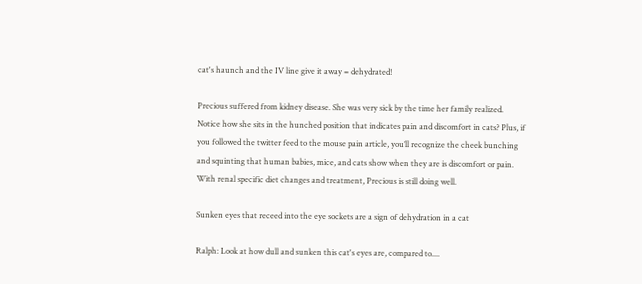cat's haunch and the IV line give it away = dehydrated!

Precious suffered from kidney disease. She was very sick by the time her family realized. Notice how she sits in the hunched position that indicates pain and discomfort in cats? Plus, if you followed the twitter feed to the mouse pain article, you’ll recognize the cheek bunching and squinting that human babies, mice, and cats show when they are is discomfort or pain. With renal specific diet changes and treatment, Precious is still doing well.

Sunken eyes that receed into the eye sockets are a sign of dehydration in a cat

Ralph: Look at how dull and sunken this cat's eyes are, compared to....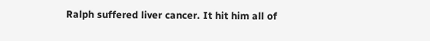Ralph suffered liver cancer. It hit him all of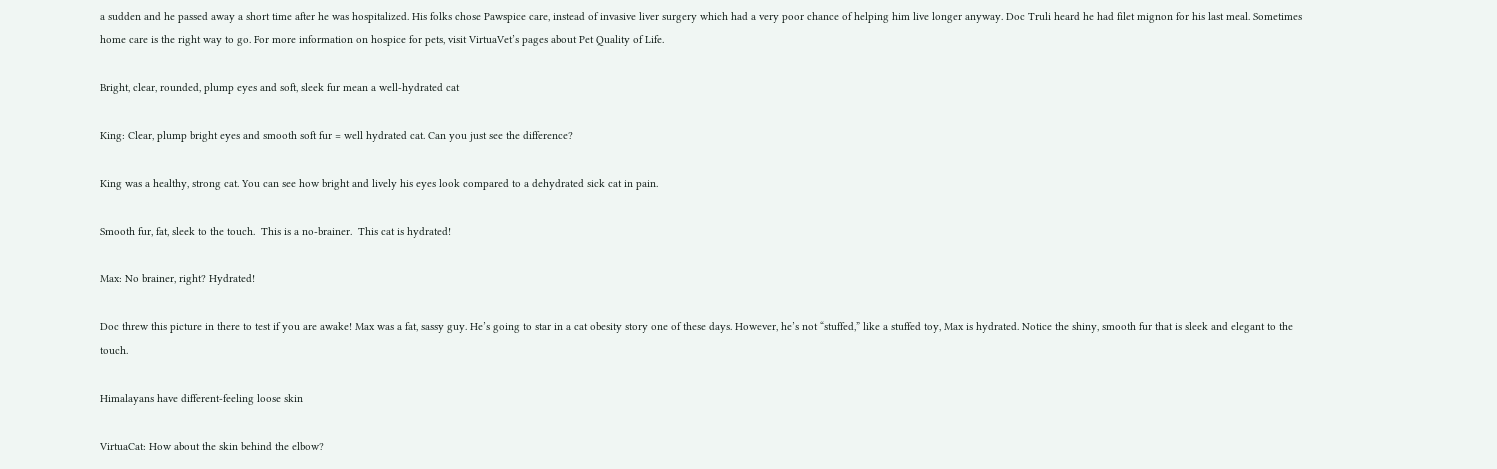a sudden and he passed away a short time after he was hospitalized. His folks chose Pawspice care, instead of invasive liver surgery which had a very poor chance of helping him live longer anyway. Doc Truli heard he had filet mignon for his last meal. Sometimes home care is the right way to go. For more information on hospice for pets, visit VirtuaVet’s pages about Pet Quality of Life.

Bright, clear, rounded, plump eyes and soft, sleek fur mean a well-hydrated cat

King: Clear, plump bright eyes and smooth soft fur = well hydrated cat. Can you just see the difference?

King was a healthy, strong cat. You can see how bright and lively his eyes look compared to a dehydrated sick cat in pain.

Smooth fur, fat, sleek to the touch.  This is a no-brainer.  This cat is hydrated!

Max: No brainer, right? Hydrated!

Doc threw this picture in there to test if you are awake! Max was a fat, sassy guy. He’s going to star in a cat obesity story one of these days. However, he’s not “stuffed,” like a stuffed toy, Max is hydrated. Notice the shiny, smooth fur that is sleek and elegant to the touch.

Himalayans have different-feeling loose skin

VirtuaCat: How about the skin behind the elbow?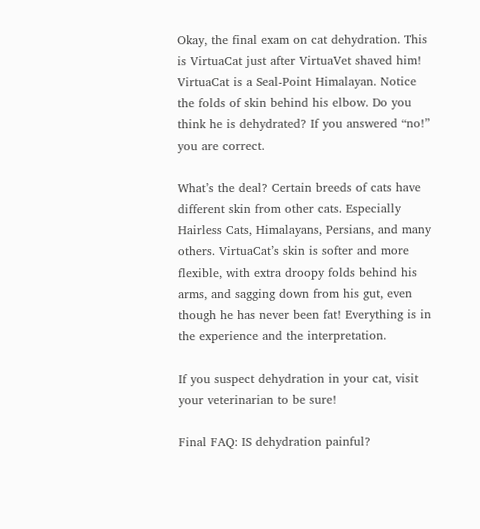Okay, the final exam on cat dehydration. This is VirtuaCat just after VirtuaVet shaved him! VirtuaCat is a Seal-Point Himalayan. Notice the folds of skin behind his elbow. Do you think he is dehydrated? If you answered “no!” you are correct.

What’s the deal? Certain breeds of cats have different skin from other cats. Especially Hairless Cats, Himalayans, Persians, and many others. VirtuaCat’s skin is softer and more flexible, with extra droopy folds behind his arms, and sagging down from his gut, even though he has never been fat! Everything is in the experience and the interpretation.

If you suspect dehydration in your cat, visit your veterinarian to be sure!

Final FAQ: IS dehydration painful?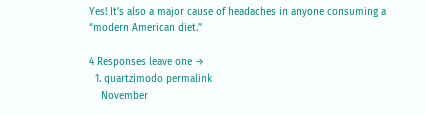Yes! It’s also a major cause of headaches in anyone consuming a “modern American diet.”

4 Responses leave one →
  1. quartzimodo permalink
    November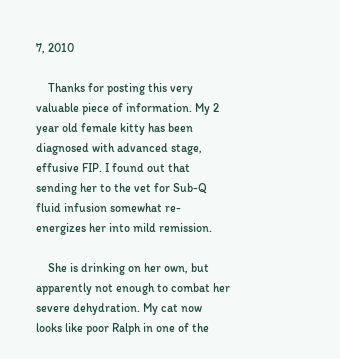7, 2010

    Thanks for posting this very valuable piece of information. My 2 year old female kitty has been diagnosed with advanced stage, effusive FIP. I found out that sending her to the vet for Sub-Q fluid infusion somewhat re-energizes her into mild remission.

    She is drinking on her own, but apparently not enough to combat her severe dehydration. My cat now looks like poor Ralph in one of the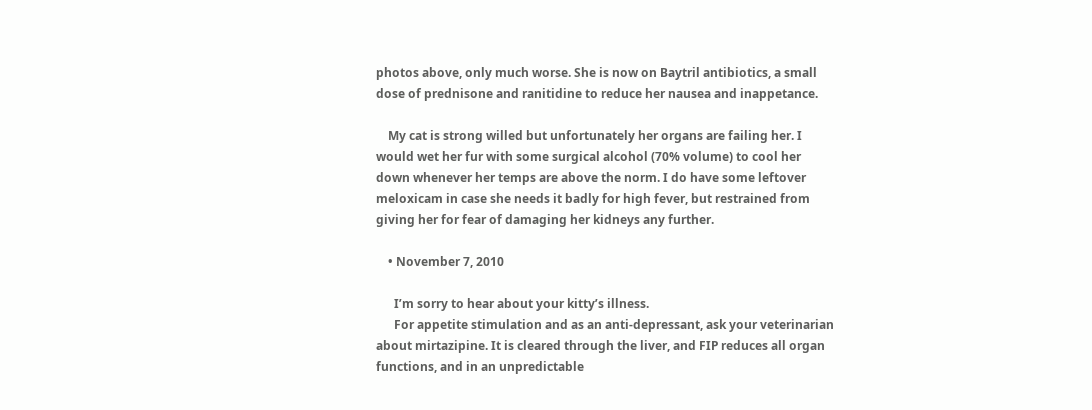photos above, only much worse. She is now on Baytril antibiotics, a small dose of prednisone and ranitidine to reduce her nausea and inappetance.

    My cat is strong willed but unfortunately her organs are failing her. I would wet her fur with some surgical alcohol (70% volume) to cool her down whenever her temps are above the norm. I do have some leftover meloxicam in case she needs it badly for high fever, but restrained from giving her for fear of damaging her kidneys any further.

    • November 7, 2010

      I’m sorry to hear about your kitty’s illness.
      For appetite stimulation and as an anti-depressant, ask your veterinarian about mirtazipine. It is cleared through the liver, and FIP reduces all organ functions, and in an unpredictable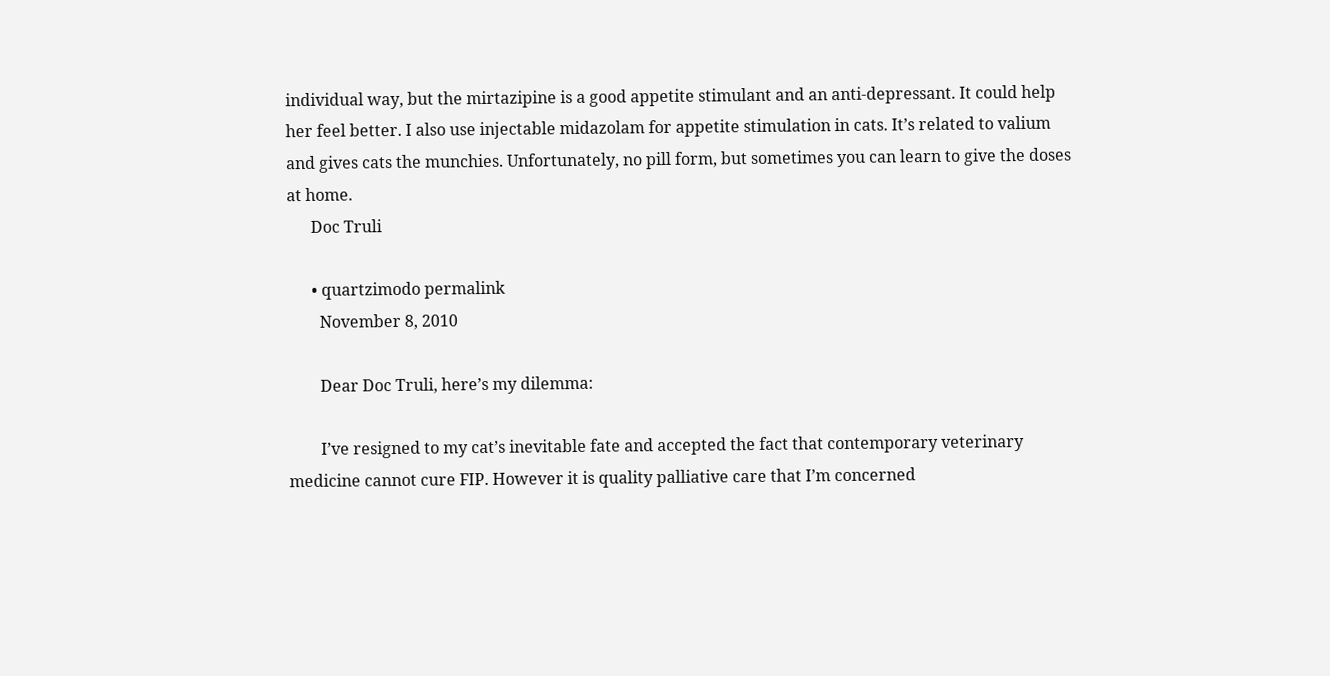individual way, but the mirtazipine is a good appetite stimulant and an anti-depressant. It could help her feel better. I also use injectable midazolam for appetite stimulation in cats. It’s related to valium and gives cats the munchies. Unfortunately, no pill form, but sometimes you can learn to give the doses at home.
      Doc Truli

      • quartzimodo permalink
        November 8, 2010

        Dear Doc Truli, here’s my dilemma:

        I’ve resigned to my cat’s inevitable fate and accepted the fact that contemporary veterinary medicine cannot cure FIP. However it is quality palliative care that I’m concerned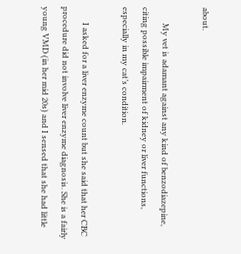about.

        My vet is adamant against any kind of benzodiazepine, citing possible impairment of kidney or liver functions, especially in my cat’s condition.

        I asked for a liver enzyme count but she said that her CBC procedure did not involve liver enzyme diagnosis. She is a fairly young VMD (in her mid 20s) and I sensed that she had little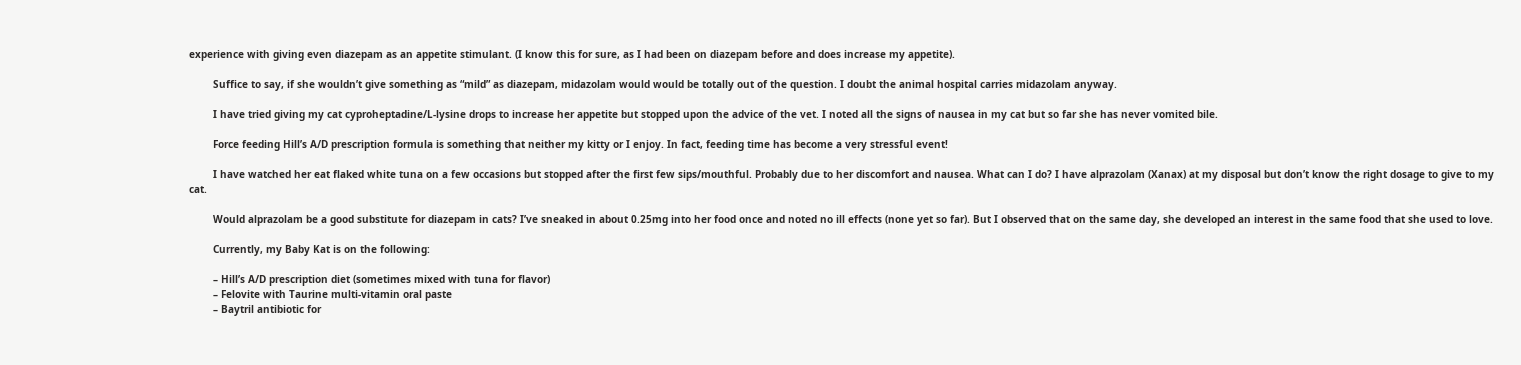experience with giving even diazepam as an appetite stimulant. (I know this for sure, as I had been on diazepam before and does increase my appetite).

        Suffice to say, if she wouldn’t give something as “mild” as diazepam, midazolam would would be totally out of the question. I doubt the animal hospital carries midazolam anyway.

        I have tried giving my cat cyproheptadine/L-lysine drops to increase her appetite but stopped upon the advice of the vet. I noted all the signs of nausea in my cat but so far she has never vomited bile.

        Force feeding Hill’s A/D prescription formula is something that neither my kitty or I enjoy. In fact, feeding time has become a very stressful event!

        I have watched her eat flaked white tuna on a few occasions but stopped after the first few sips/mouthful. Probably due to her discomfort and nausea. What can I do? I have alprazolam (Xanax) at my disposal but don’t know the right dosage to give to my cat.

        Would alprazolam be a good substitute for diazepam in cats? I’ve sneaked in about 0.25mg into her food once and noted no ill effects (none yet so far). But I observed that on the same day, she developed an interest in the same food that she used to love.

        Currently, my Baby Kat is on the following:

        – Hill’s A/D prescription diet (sometimes mixed with tuna for flavor)
        – Felovite with Taurine multi-vitamin oral paste
        – Baytril antibiotic for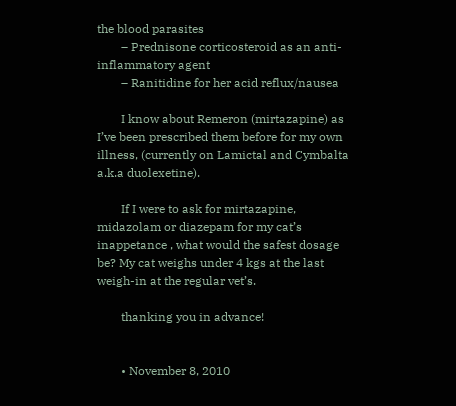the blood parasites
        – Prednisone corticosteroid as an anti-inflammatory agent
        – Ranitidine for her acid reflux/nausea

        I know about Remeron (mirtazapine) as I’ve been prescribed them before for my own illness, (currently on Lamictal and Cymbalta a.k.a duolexetine).

        If I were to ask for mirtazapine, midazolam or diazepam for my cat’s inappetance , what would the safest dosage be? My cat weighs under 4 kgs at the last weigh-in at the regular vet’s.

        thanking you in advance!


        • November 8, 2010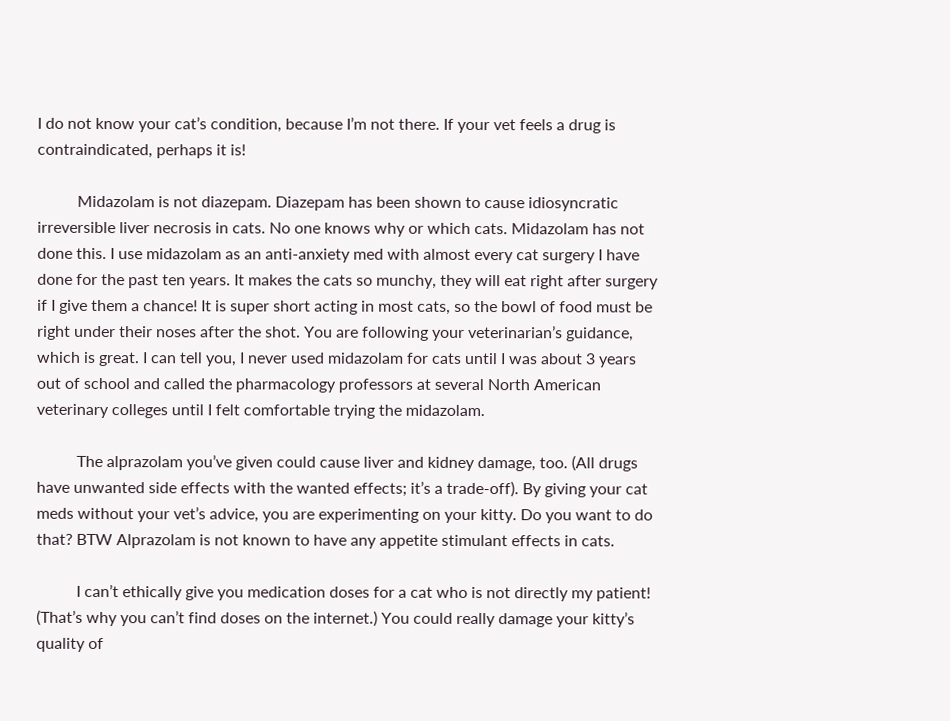I do not know your cat’s condition, because I’m not there. If your vet feels a drug is contraindicated, perhaps it is!

          Midazolam is not diazepam. Diazepam has been shown to cause idiosyncratic irreversible liver necrosis in cats. No one knows why or which cats. Midazolam has not done this. I use midazolam as an anti-anxiety med with almost every cat surgery I have done for the past ten years. It makes the cats so munchy, they will eat right after surgery if I give them a chance! It is super short acting in most cats, so the bowl of food must be right under their noses after the shot. You are following your veterinarian’s guidance, which is great. I can tell you, I never used midazolam for cats until I was about 3 years out of school and called the pharmacology professors at several North American veterinary colleges until I felt comfortable trying the midazolam.

          The alprazolam you’ve given could cause liver and kidney damage, too. (All drugs have unwanted side effects with the wanted effects; it’s a trade-off). By giving your cat meds without your vet’s advice, you are experimenting on your kitty. Do you want to do that? BTW Alprazolam is not known to have any appetite stimulant effects in cats.

          I can’t ethically give you medication doses for a cat who is not directly my patient! (That’s why you can’t find doses on the internet.) You could really damage your kitty’s quality of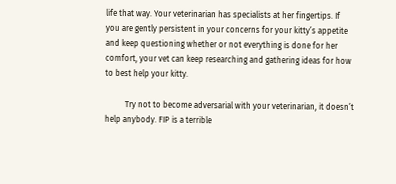life that way. Your veterinarian has specialists at her fingertips. If you are gently persistent in your concerns for your kitty’s appetite and keep questioning whether or not everything is done for her comfort, your vet can keep researching and gathering ideas for how to best help your kitty.

          Try not to become adversarial with your veterinarian, it doesn’t help anybody. FIP is a terrible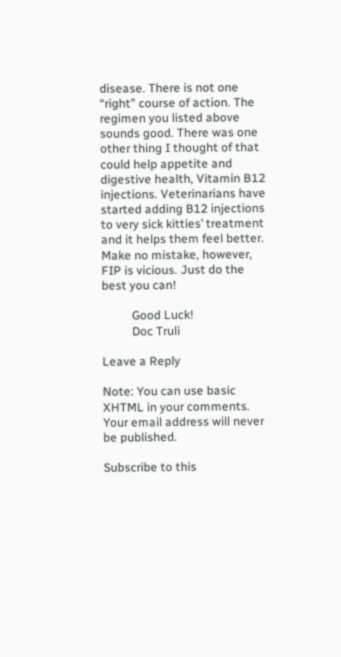disease. There is not one “right” course of action. The regimen you listed above sounds good. There was one other thing I thought of that could help appetite and digestive health, Vitamin B12 injections. Veterinarians have started adding B12 injections to very sick kitties’ treatment and it helps them feel better. Make no mistake, however, FIP is vicious. Just do the best you can!

          Good Luck!
          Doc Truli

Leave a Reply

Note: You can use basic XHTML in your comments. Your email address will never be published.

Subscribe to this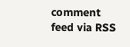comment feed via RSS